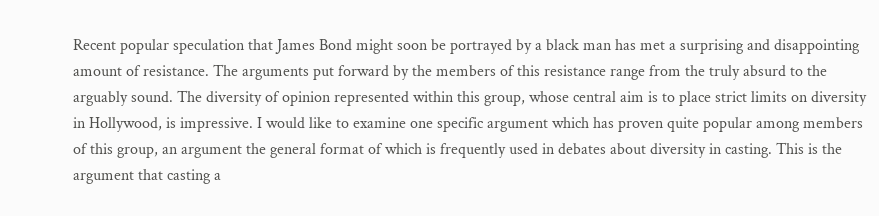Recent popular speculation that James Bond might soon be portrayed by a black man has met a surprising and disappointing amount of resistance. The arguments put forward by the members of this resistance range from the truly absurd to the arguably sound. The diversity of opinion represented within this group, whose central aim is to place strict limits on diversity in Hollywood, is impressive. I would like to examine one specific argument which has proven quite popular among members of this group, an argument the general format of which is frequently used in debates about diversity in casting. This is the argument that casting a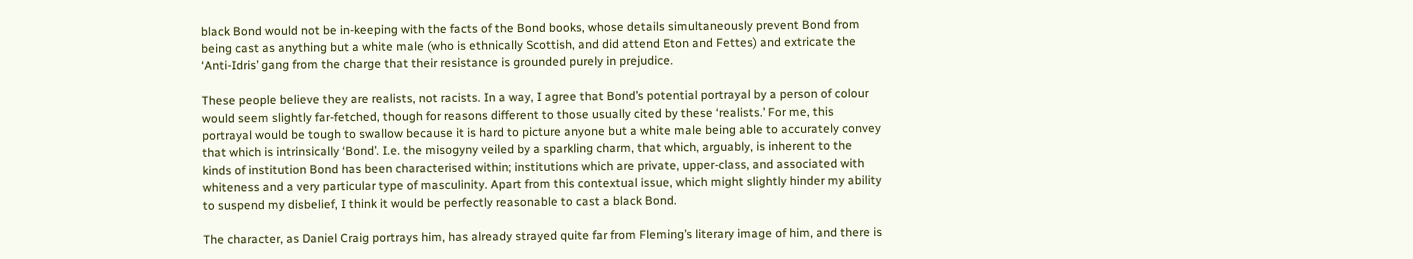black Bond would not be in-keeping with the facts of the Bond books, whose details simultaneously prevent Bond from being cast as anything but a white male (who is ethnically Scottish, and did attend Eton and Fettes) and extricate the ‘Anti-Idris’ gang from the charge that their resistance is grounded purely in prejudice.

These people believe they are realists, not racists. In a way, I agree that Bond’s potential portrayal by a person of colour would seem slightly far-fetched, though for reasons different to those usually cited by these ‘realists.’ For me, this portrayal would be tough to swallow because it is hard to picture anyone but a white male being able to accurately convey that which is intrinsically ‘Bond’. I.e. the misogyny veiled by a sparkling charm, that which, arguably, is inherent to the kinds of institution Bond has been characterised within; institutions which are private, upper-class, and associated with whiteness and a very particular type of masculinity. Apart from this contextual issue, which might slightly hinder my ability to suspend my disbelief, I think it would be perfectly reasonable to cast a black Bond.

The character, as Daniel Craig portrays him, has already strayed quite far from Fleming’s literary image of him, and there is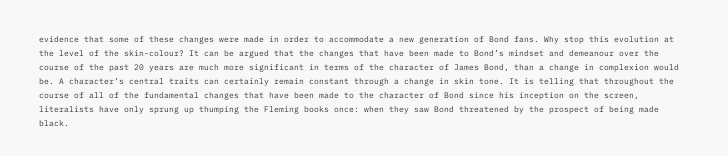evidence that some of these changes were made in order to accommodate a new generation of Bond fans. Why stop this evolution at the level of the skin-colour? It can be argued that the changes that have been made to Bond’s mindset and demeanour over the course of the past 20 years are much more significant in terms of the character of James Bond, than a change in complexion would be. A character’s central traits can certainly remain constant through a change in skin tone. It is telling that throughout the course of all of the fundamental changes that have been made to the character of Bond since his inception on the screen, literalists have only sprung up thumping the Fleming books once: when they saw Bond threatened by the prospect of being made black.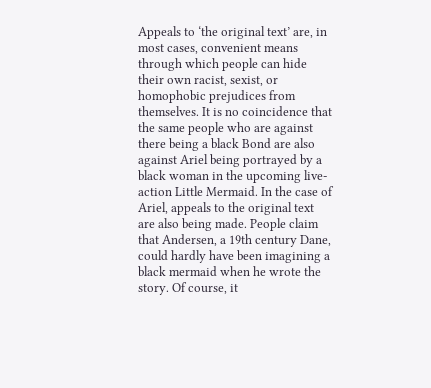Appeals to ‘the original text’ are, in most cases, convenient means through which people can hide their own racist, sexist, or homophobic prejudices from themselves. It is no coincidence that the same people who are against there being a black Bond are also against Ariel being portrayed by a black woman in the upcoming live-action Little Mermaid. In the case of Ariel, appeals to the original text are also being made. People claim that Andersen, a 19th century Dane, could hardly have been imagining a black mermaid when he wrote the story. Of course, it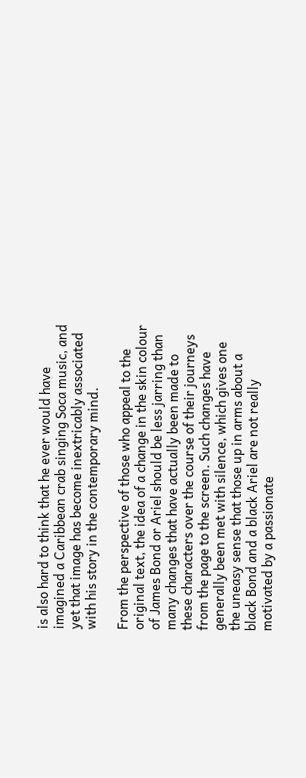is also hard to think that he ever would have imagined a Caribbean crab singing Soca music, and yet that image has become inextricably associated with his story in the contemporary mind.

From the perspective of those who appeal to the original text, the idea of a change in the skin colour of James Bond or Ariel should be less jarring than many changes that have actually been made to these characters over the course of their journeys from the page to the screen. Such changes have generally been met with silence, which gives one the uneasy sense that those up in arms about a black Bond and a black Ariel are not really motivated by a passionate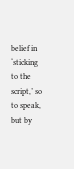belief in ‘sticking to the script,’ so to speak, but by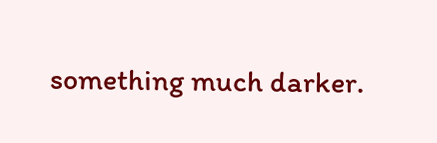something much darker.